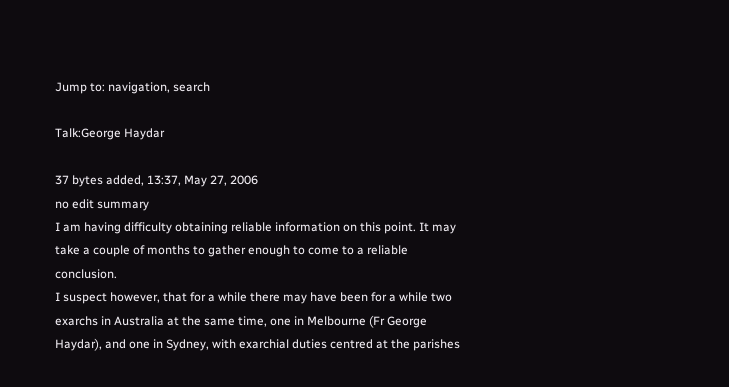Jump to: navigation, search

Talk:George Haydar

37 bytes added, 13:37, May 27, 2006
no edit summary
I am having difficulty obtaining reliable information on this point. It may take a couple of months to gather enough to come to a reliable conclusion.
I suspect however, that for a while there may have been for a while two exarchs in Australia at the same time, one in Melbourne (Fr George Haydar), and one in Sydney, with exarchial duties centred at the parishes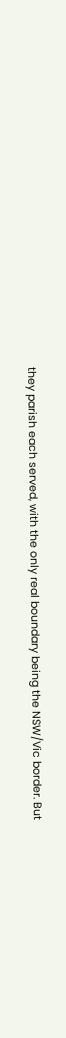they parish each served, with the only real boundary being the NSW/Vic border. But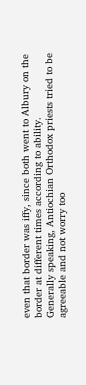even that border was iffy, since both went to Albury on the border at different times according to ability.
Generally speaking, Antiochian Orthodox priests tried to be agreeable and not worry too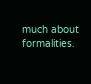much about formalities.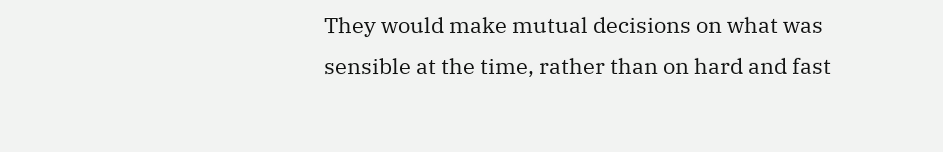They would make mutual decisions on what was sensible at the time, rather than on hard and fast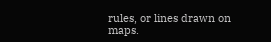rules, or lines drawn on maps.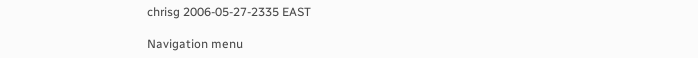chrisg 2006-05-27-2335 EAST

Navigation menu